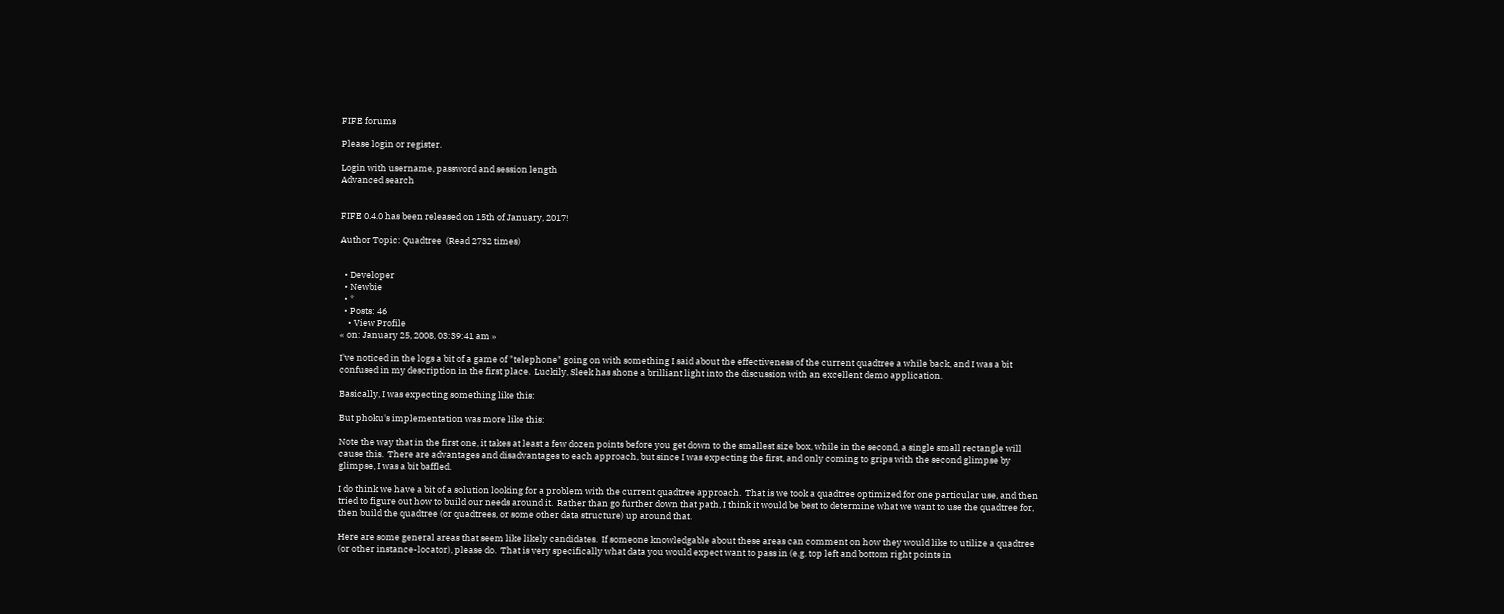FIFE forums

Please login or register.

Login with username, password and session length
Advanced search


FIFE 0.4.0 has been released on 15th of January, 2017!

Author Topic: Quadtree  (Read 2732 times)


  • Developer
  • Newbie
  • *
  • Posts: 46
    • View Profile
« on: January 25, 2008, 03:39:41 am »

I've noticed in the logs a bit of a game of "telephone" going on with something I said about the effectiveness of the current quadtree a while back, and I was a bit confused in my description in the first place.  Luckily, Sleek has shone a brilliant light into the discussion with an excellent demo application.

Basically, I was expecting something like this:

But phoku's implementation was more like this:

Note the way that in the first one, it takes at least a few dozen points before you get down to the smallest size box, while in the second, a single small rectangle will cause this.  There are advantages and disadvantages to each approach, but since I was expecting the first, and only coming to grips with the second glimpse by glimpse, I was a bit baffled.

I do think we have a bit of a solution looking for a problem with the current quadtree approach.  That is we took a quadtree optimized for one particular use, and then tried to figure out how to build our needs around it.  Rather than go further down that path, I think it would be best to determine what we want to use the quadtree for, then build the quadtree (or quadtrees, or some other data structure) up around that.

Here are some general areas that seem like likely candidates.  If someone knowledgable about these areas can comment on how they would like to utilize a quadtree (or other instance-locator), please do.  That is very specifically what data you would expect want to pass in (e.g. top left and bottom right points in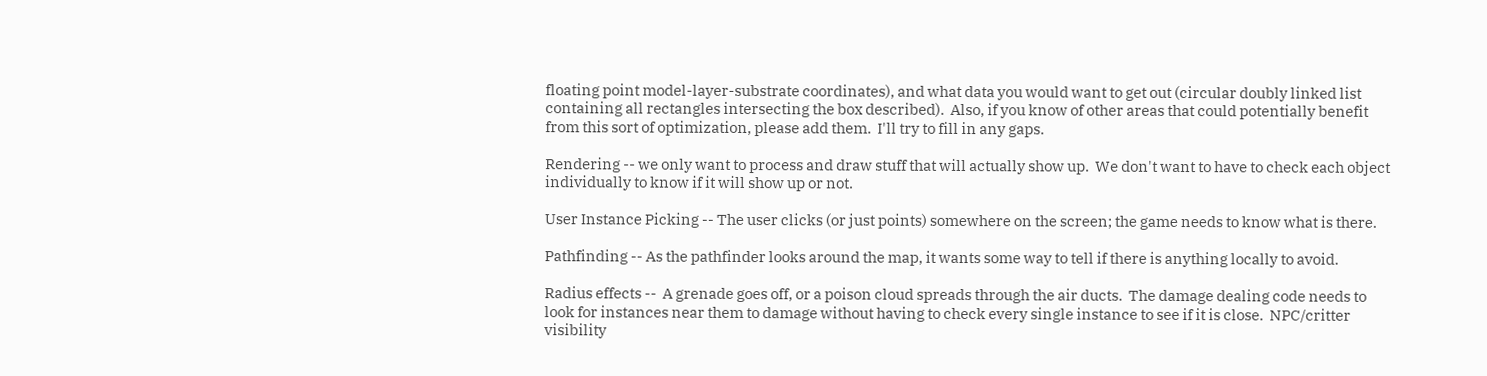floating point model-layer-substrate coordinates), and what data you would want to get out (circular doubly linked list containing all rectangles intersecting the box described).  Also, if you know of other areas that could potentially benefit from this sort of optimization, please add them.  I'll try to fill in any gaps.

Rendering -- we only want to process and draw stuff that will actually show up.  We don't want to have to check each object individually to know if it will show up or not.

User Instance Picking -- The user clicks (or just points) somewhere on the screen; the game needs to know what is there.

Pathfinding -- As the pathfinder looks around the map, it wants some way to tell if there is anything locally to avoid.

Radius effects --  A grenade goes off, or a poison cloud spreads through the air ducts.  The damage dealing code needs to look for instances near them to damage without having to check every single instance to see if it is close.  NPC/critter visibility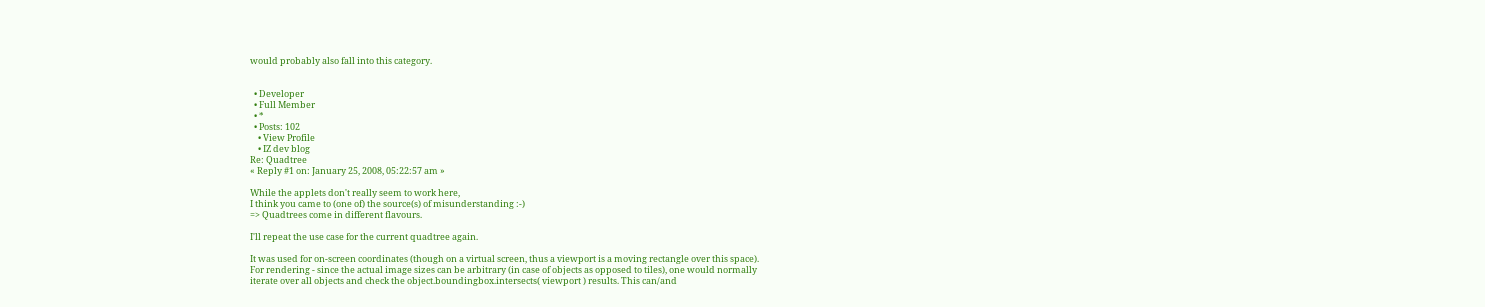would probably also fall into this category.


  • Developer
  • Full Member
  • *
  • Posts: 102
    • View Profile
    • IZ dev blog
Re: Quadtree
« Reply #1 on: January 25, 2008, 05:22:57 am »

While the applets don't really seem to work here,
I think you came to (one of) the source(s) of misunderstanding :-)
=> Quadtrees come in different flavours.

I'll repeat the use case for the current quadtree again.

It was used for on-screen coordinates (though on a virtual screen, thus a viewport is a moving rectangle over this space).
For rendering - since the actual image sizes can be arbitrary (in case of objects as opposed to tiles), one would normally
iterate over all objects and check the object.boundingbox.intersects( viewport ) results. This can/and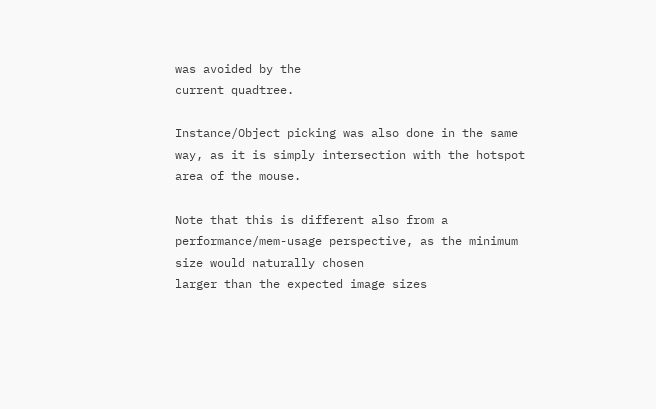was avoided by the
current quadtree.

Instance/Object picking was also done in the same way, as it is simply intersection with the hotspot area of the mouse.

Note that this is different also from a performance/mem-usage perspective, as the minimum size would naturally chosen
larger than the expected image sizes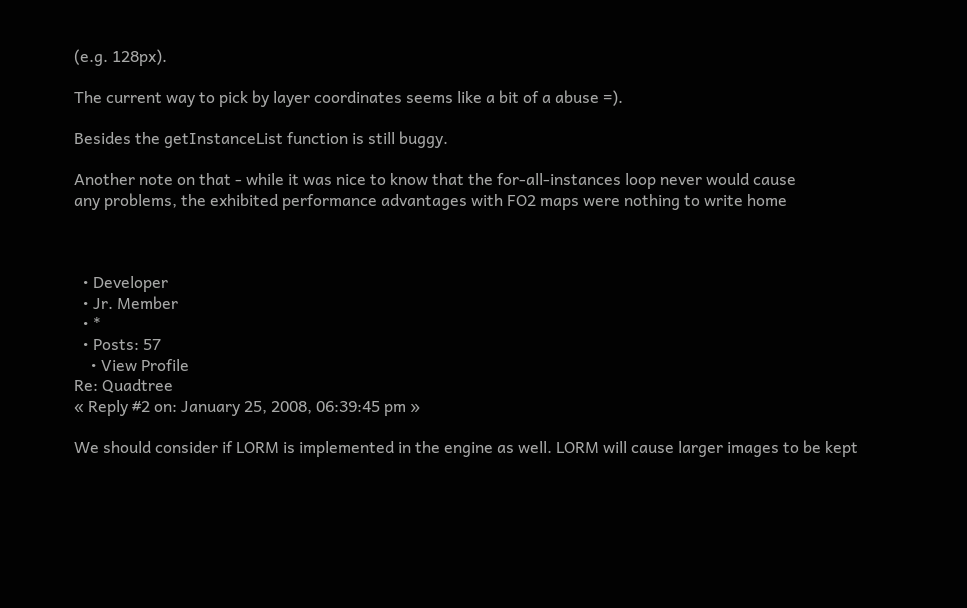(e.g. 128px).

The current way to pick by layer coordinates seems like a bit of a abuse =).

Besides the getInstanceList function is still buggy.

Another note on that - while it was nice to know that the for-all-instances loop never would cause
any problems, the exhibited performance advantages with FO2 maps were nothing to write home



  • Developer
  • Jr. Member
  • *
  • Posts: 57
    • View Profile
Re: Quadtree
« Reply #2 on: January 25, 2008, 06:39:45 pm »

We should consider if LORM is implemented in the engine as well. LORM will cause larger images to be kept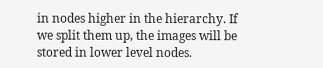in nodes higher in the hierarchy. If we split them up, the images will be stored in lower level nodes.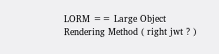LORM == Large Object Rendering Method ( right jwt ? )